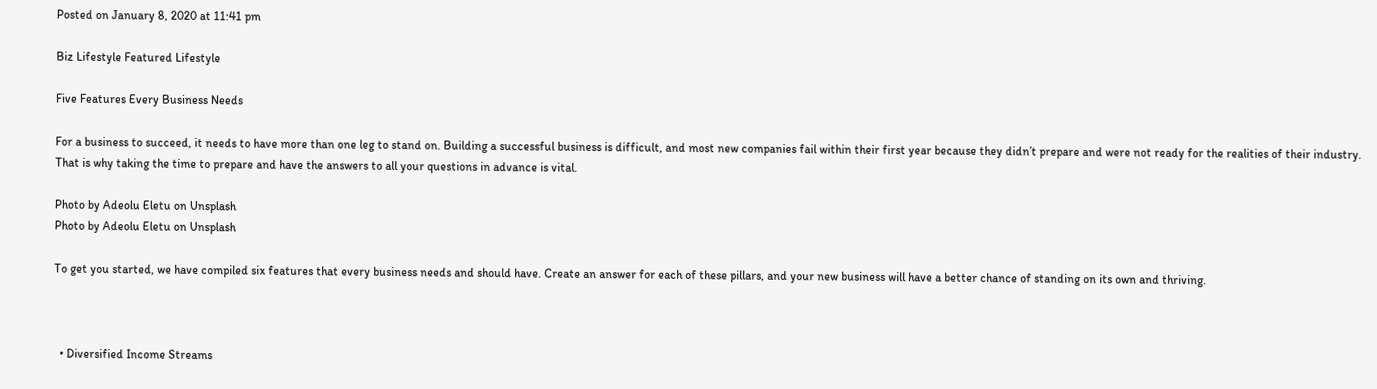Posted on January 8, 2020 at 11:41 pm

Biz Lifestyle Featured Lifestyle

Five Features Every Business Needs

For a business to succeed, it needs to have more than one leg to stand on. Building a successful business is difficult, and most new companies fail within their first year because they didn’t prepare and were not ready for the realities of their industry. That is why taking the time to prepare and have the answers to all your questions in advance is vital.

Photo by Adeolu Eletu on Unsplash
Photo by Adeolu Eletu on Unsplash

To get you started, we have compiled six features that every business needs and should have. Create an answer for each of these pillars, and your new business will have a better chance of standing on its own and thriving.



  • Diversified Income Streams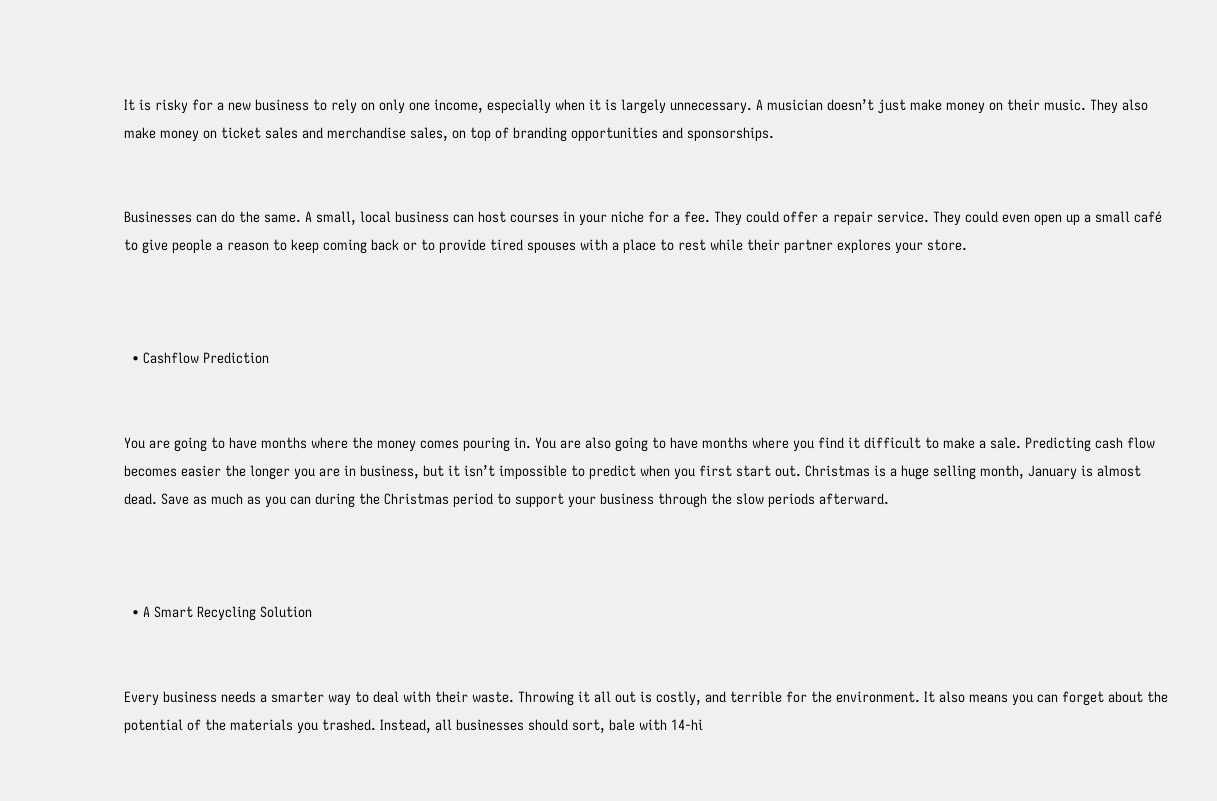It is risky for a new business to rely on only one income, especially when it is largely unnecessary. A musician doesn’t just make money on their music. They also make money on ticket sales and merchandise sales, on top of branding opportunities and sponsorships.


Businesses can do the same. A small, local business can host courses in your niche for a fee. They could offer a repair service. They could even open up a small café to give people a reason to keep coming back or to provide tired spouses with a place to rest while their partner explores your store.



  • Cashflow Prediction


You are going to have months where the money comes pouring in. You are also going to have months where you find it difficult to make a sale. Predicting cash flow becomes easier the longer you are in business, but it isn’t impossible to predict when you first start out. Christmas is a huge selling month, January is almost dead. Save as much as you can during the Christmas period to support your business through the slow periods afterward.



  • A Smart Recycling Solution


Every business needs a smarter way to deal with their waste. Throwing it all out is costly, and terrible for the environment. It also means you can forget about the potential of the materials you trashed. Instead, all businesses should sort, bale with 14-hi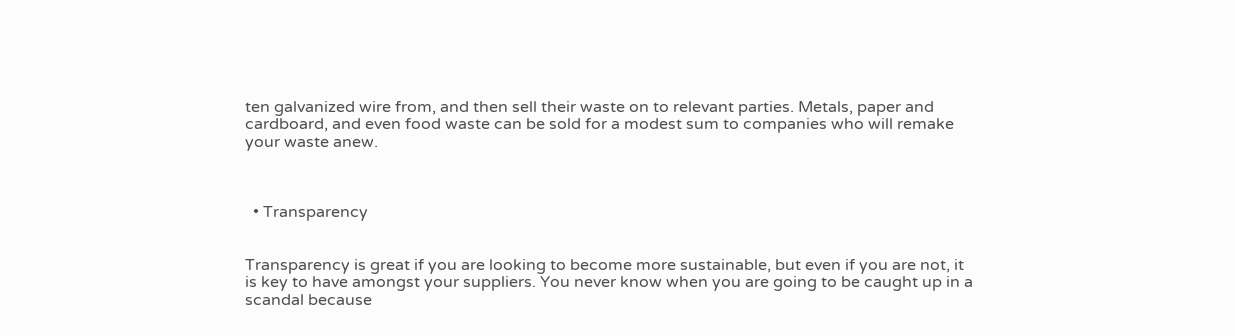ten galvanized wire from, and then sell their waste on to relevant parties. Metals, paper and cardboard, and even food waste can be sold for a modest sum to companies who will remake your waste anew.



  • Transparency


Transparency is great if you are looking to become more sustainable, but even if you are not, it is key to have amongst your suppliers. You never know when you are going to be caught up in a scandal because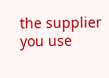the supplier you use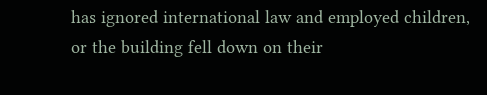has ignored international law and employed children, or the building fell down on their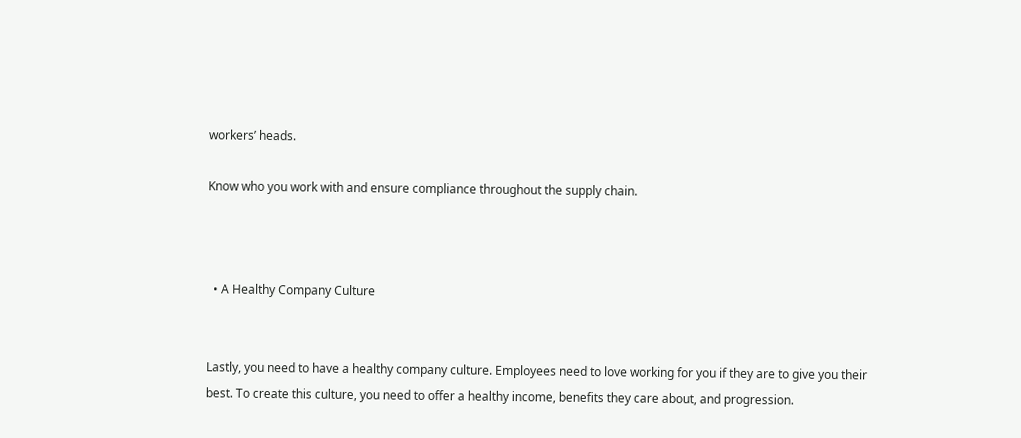workers’ heads.

Know who you work with and ensure compliance throughout the supply chain.



  • A Healthy Company Culture


Lastly, you need to have a healthy company culture. Employees need to love working for you if they are to give you their best. To create this culture, you need to offer a healthy income, benefits they care about, and progression.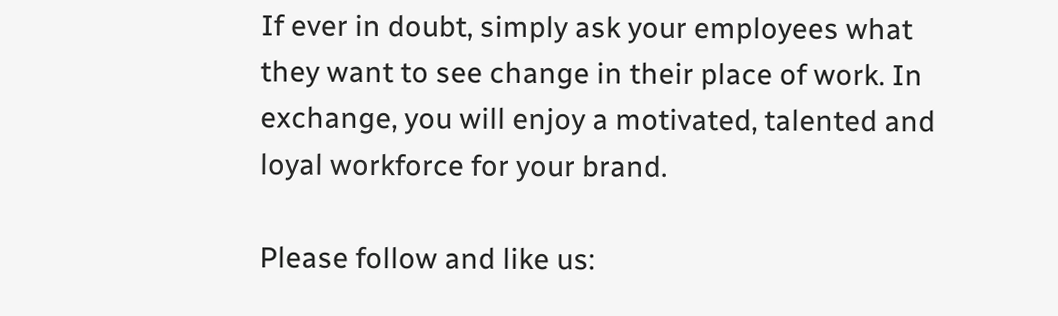If ever in doubt, simply ask your employees what they want to see change in their place of work. In exchange, you will enjoy a motivated, talented and loyal workforce for your brand.

Please follow and like us: